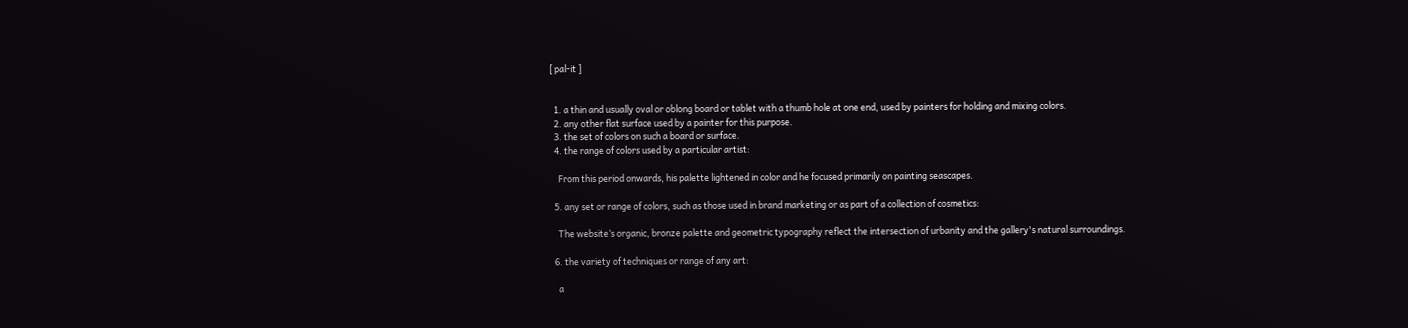[ pal-it ]


  1. a thin and usually oval or oblong board or tablet with a thumb hole at one end, used by painters for holding and mixing colors.
  2. any other flat surface used by a painter for this purpose.
  3. the set of colors on such a board or surface.
  4. the range of colors used by a particular artist:

    From this period onwards, his palette lightened in color and he focused primarily on painting seascapes.

  5. any set or range of colors, such as those used in brand marketing or as part of a collection of cosmetics:

    The website’s organic, bronze palette and geometric typography reflect the intersection of urbanity and the gallery's natural surroundings.

  6. the variety of techniques or range of any art:

    a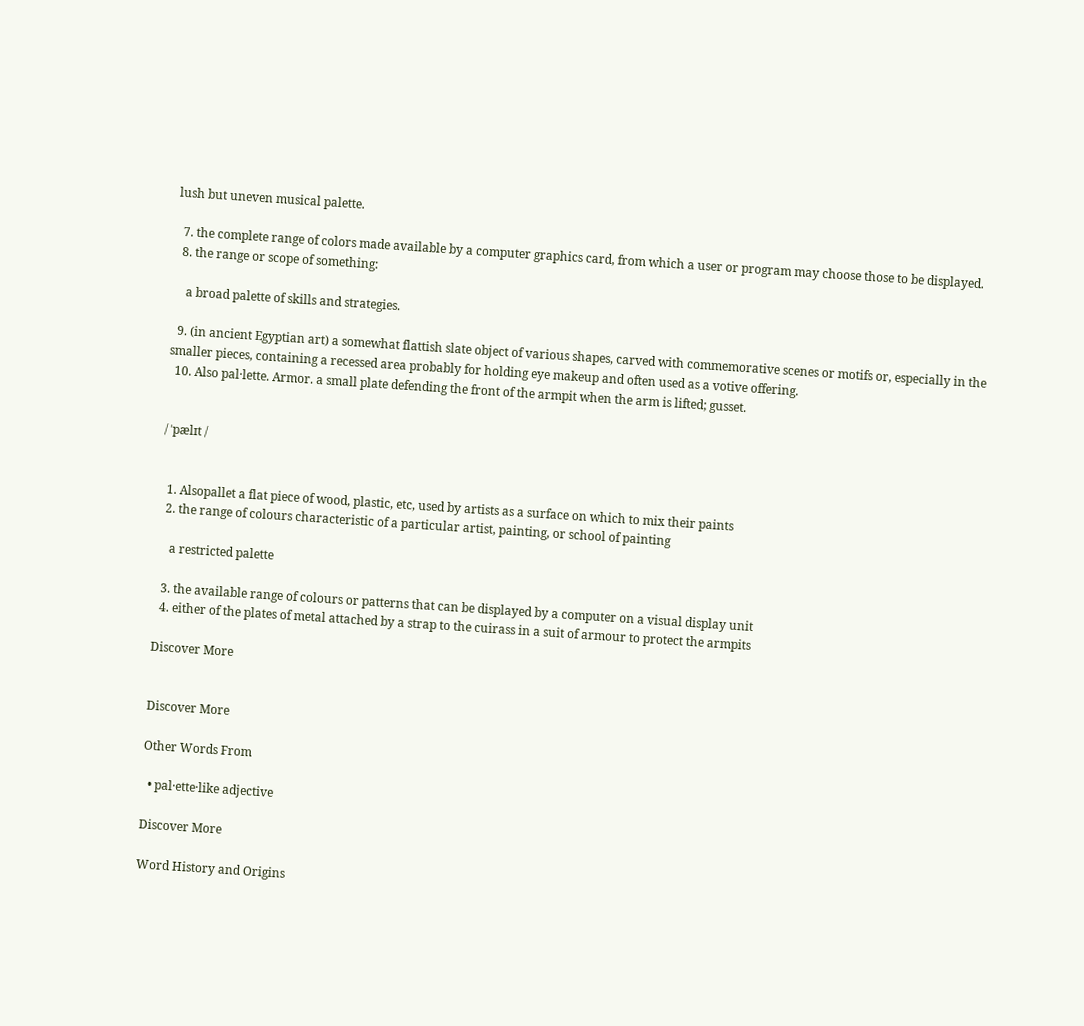lush but uneven musical palette.

  7. the complete range of colors made available by a computer graphics card, from which a user or program may choose those to be displayed.
  8. the range or scope of something:

    a broad palette of skills and strategies.

  9. (in ancient Egyptian art) a somewhat flattish slate object of various shapes, carved with commemorative scenes or motifs or, especially in the smaller pieces, containing a recessed area probably for holding eye makeup and often used as a votive offering.
  10. Also pal·lette. Armor. a small plate defending the front of the armpit when the arm is lifted; gusset.


/ ˈpælɪt /


  1. Alsopallet a flat piece of wood, plastic, etc, used by artists as a surface on which to mix their paints
  2. the range of colours characteristic of a particular artist, painting, or school of painting

    a restricted palette

  3. the available range of colours or patterns that can be displayed by a computer on a visual display unit
  4. either of the plates of metal attached by a strap to the cuirass in a suit of armour to protect the armpits

Discover More


Discover More

Other Words From

  • pal·ette·like adjective

Discover More

Word History and Origins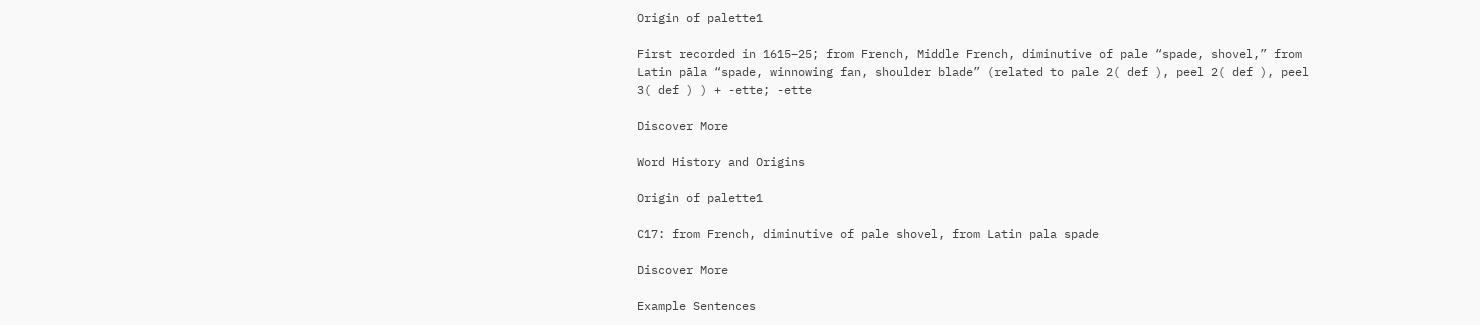Origin of palette1

First recorded in 1615–25; from French, Middle French, diminutive of pale “spade, shovel,” from Latin pāla “spade, winnowing fan, shoulder blade” (related to pale 2( def ), peel 2( def ), peel 3( def ) ) + -ette; -ette

Discover More

Word History and Origins

Origin of palette1

C17: from French, diminutive of pale shovel, from Latin pala spade

Discover More

Example Sentences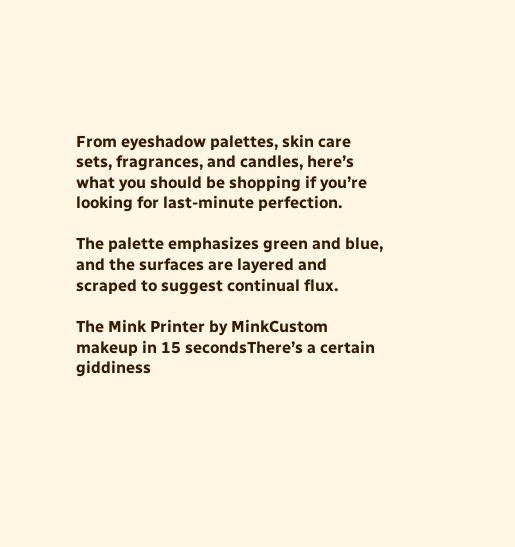From eyeshadow palettes, skin care sets, fragrances, and candles, here’s what you should be shopping if you’re looking for last-minute perfection.

The palette emphasizes green and blue, and the surfaces are layered and scraped to suggest continual flux.

The Mink Printer by MinkCustom makeup in 15 secondsThere’s a certain giddiness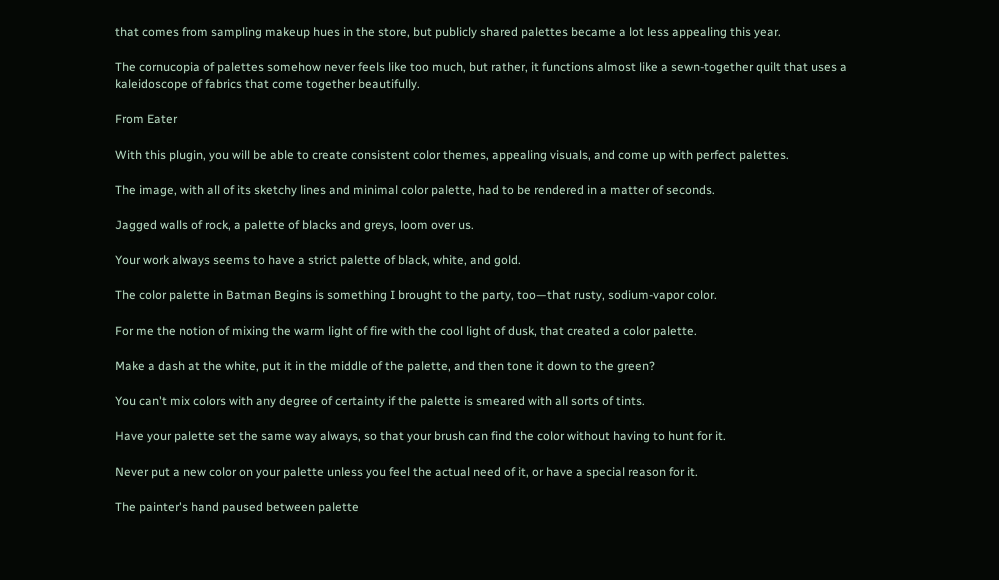that comes from sampling makeup hues in the store, but publicly shared palettes became a lot less appealing this year.

The cornucopia of palettes somehow never feels like too much, but rather, it functions almost like a sewn-together quilt that uses a kaleidoscope of fabrics that come together beautifully.

From Eater

With this plugin, you will be able to create consistent color themes, appealing visuals, and come up with perfect palettes.

The image, with all of its sketchy lines and minimal color palette, had to be rendered in a matter of seconds.

Jagged walls of rock, a palette of blacks and greys, loom over us.

Your work always seems to have a strict palette of black, white, and gold.

The color palette in Batman Begins is something I brought to the party, too—that rusty, sodium-vapor color.

For me the notion of mixing the warm light of fire with the cool light of dusk, that created a color palette.

Make a dash at the white, put it in the middle of the palette, and then tone it down to the green?

You can't mix colors with any degree of certainty if the palette is smeared with all sorts of tints.

Have your palette set the same way always, so that your brush can find the color without having to hunt for it.

Never put a new color on your palette unless you feel the actual need of it, or have a special reason for it.

The painter's hand paused between palette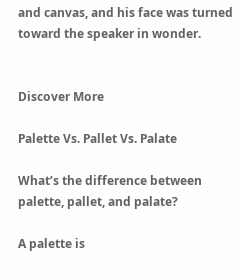and canvas, and his face was turned toward the speaker in wonder.


Discover More

Palette Vs. Pallet Vs. Palate

What’s the difference between palette, pallet, and palate?

A palette is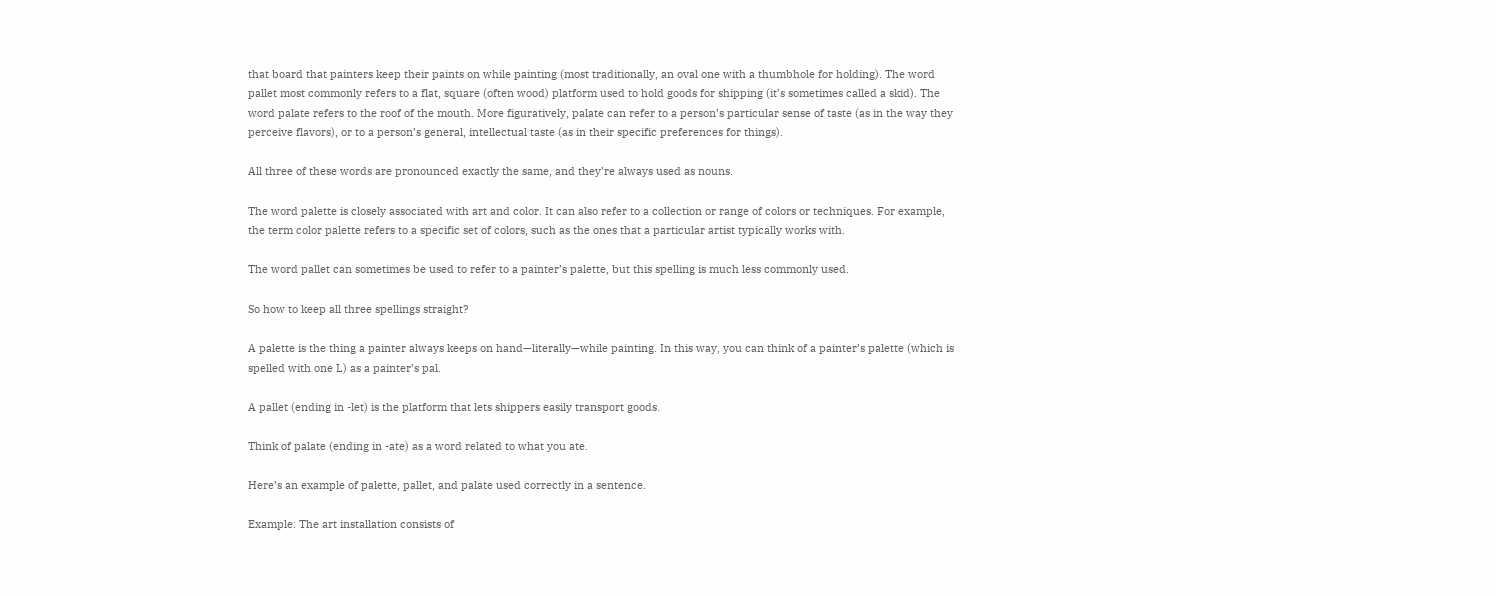that board that painters keep their paints on while painting (most traditionally, an oval one with a thumbhole for holding). The word pallet most commonly refers to a flat, square (often wood) platform used to hold goods for shipping (it’s sometimes called a skid). The word palate refers to the roof of the mouth. More figuratively, palate can refer to a person’s particular sense of taste (as in the way they perceive flavors), or to a person’s general, intellectual taste (as in their specific preferences for things).

All three of these words are pronounced exactly the same, and they’re always used as nouns.

The word palette is closely associated with art and color. It can also refer to a collection or range of colors or techniques. For example, the term color palette refers to a specific set of colors, such as the ones that a particular artist typically works with.

The word pallet can sometimes be used to refer to a painter’s palette, but this spelling is much less commonly used.

So how to keep all three spellings straight?

A palette is the thing a painter always keeps on hand—literally—while painting. In this way, you can think of a painter’s palette (which is spelled with one L) as a painter’s pal.

A pallet (ending in -let) is the platform that lets shippers easily transport goods.

Think of palate (ending in -ate) as a word related to what you ate.

Here’s an example of palette, pallet, and palate used correctly in a sentence.

Example: The art installation consists of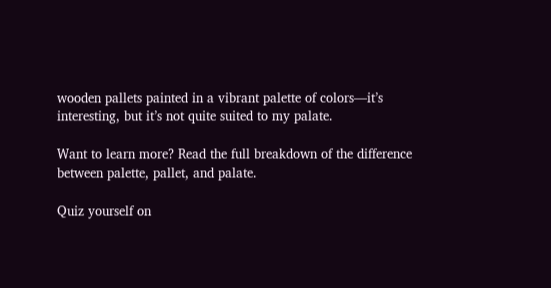wooden pallets painted in a vibrant palette of colors—it’s interesting, but it’s not quite suited to my palate.

Want to learn more? Read the full breakdown of the difference between palette, pallet, and palate.

Quiz yourself on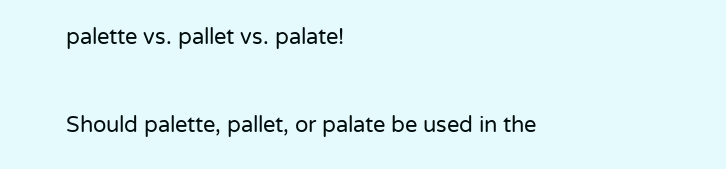palette vs. pallet vs. palate!

Should palette, pallet, or palate be used in the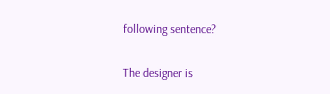following sentence?

The designer is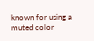known for using a muted color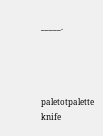_____.




paletotpalette knife